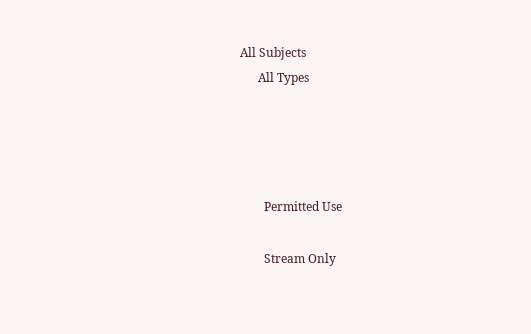All Subjects
      All Types




        Permitted Use

        Stream Only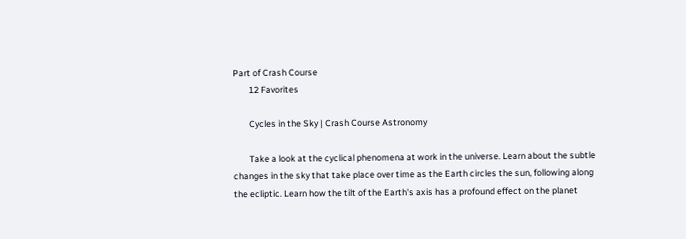Part of Crash Course
        12 Favorites

        Cycles in the Sky | Crash Course Astronomy

        Take a look at the cyclical phenomena at work in the universe. Learn about the subtle changes in the sky that take place over time as the Earth circles the sun, following along the ecliptic. Learn how the tilt of the Earth's axis has a profound effect on the planet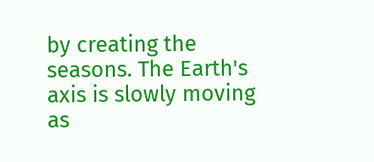by creating the seasons. The Earth's axis is slowly moving as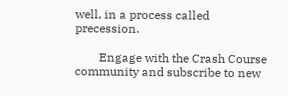well, in a process called precession.

        Engage with the Crash Course community and subscribe to new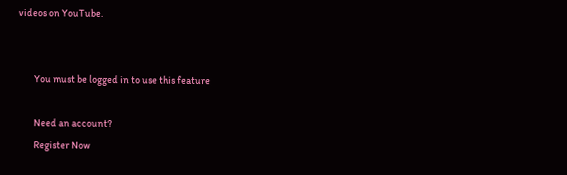videos on YouTube.


        You must be logged in to use this feature

        Need an account?
        Register Now